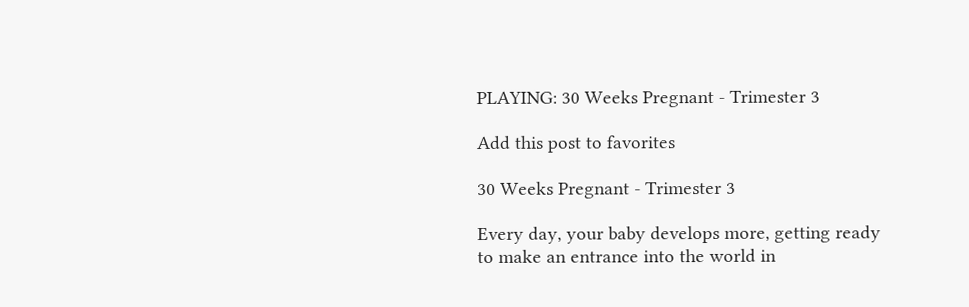PLAYING: 30 Weeks Pregnant - Trimester 3

Add this post to favorites

30 Weeks Pregnant - Trimester 3

Every day, your baby develops more, getting ready to make an entrance into the world in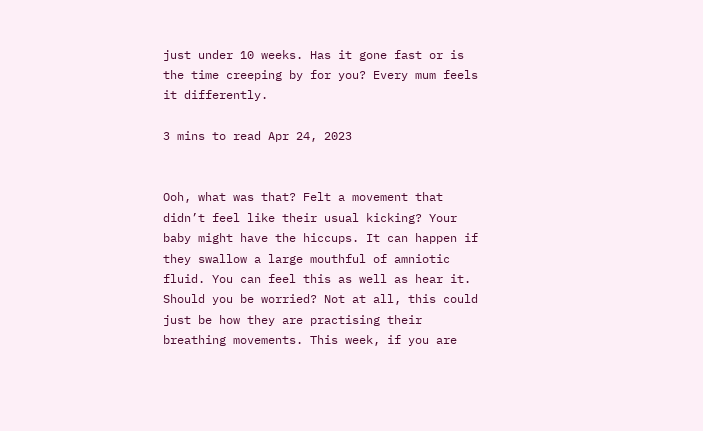just under 10 weeks. Has it gone fast or is the time creeping by for you? Every mum feels it differently.

3 mins to read Apr 24, 2023


Ooh, what was that? Felt a movement that didn’t feel like their usual kicking? Your baby might have the hiccups. It can happen if they swallow a large mouthful of amniotic fluid. You can feel this as well as hear it. Should you be worried? Not at all, this could just be how they are practising their breathing movements. This week, if you are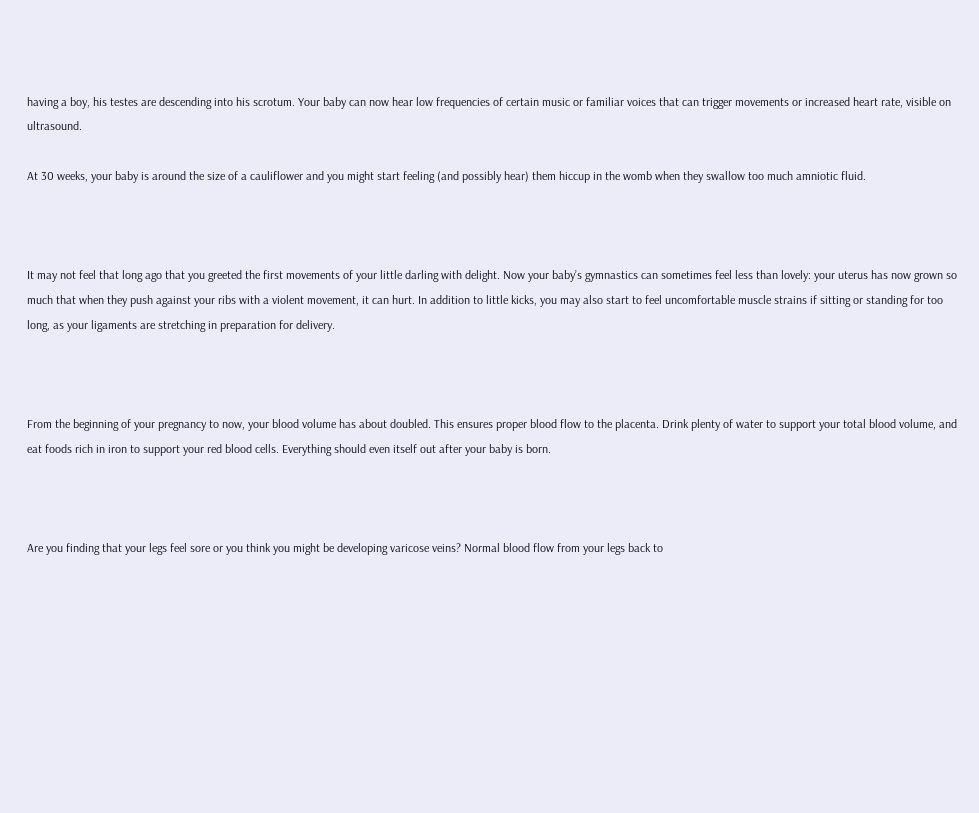having a boy, his testes are descending into his scrotum. Your baby can now hear low frequencies of certain music or familiar voices that can trigger movements or increased heart rate, visible on ultrasound.

At 30 weeks, your baby is around the size of a cauliflower and you might start feeling (and possibly hear) them hiccup in the womb when they swallow too much amniotic fluid.



It may not feel that long ago that you greeted the first movements of your little darling with delight. Now your baby’s gymnastics can sometimes feel less than lovely: your uterus has now grown so much that when they push against your ribs with a violent movement, it can hurt. In addition to little kicks, you may also start to feel uncomfortable muscle strains if sitting or standing for too long, as your ligaments are stretching in preparation for delivery.



From the beginning of your pregnancy to now, your blood volume has about doubled. This ensures proper blood flow to the placenta. Drink plenty of water to support your total blood volume, and eat foods rich in iron to support your red blood cells. Everything should even itself out after your baby is born.



Are you finding that your legs feel sore or you think you might be developing varicose veins? Normal blood flow from your legs back to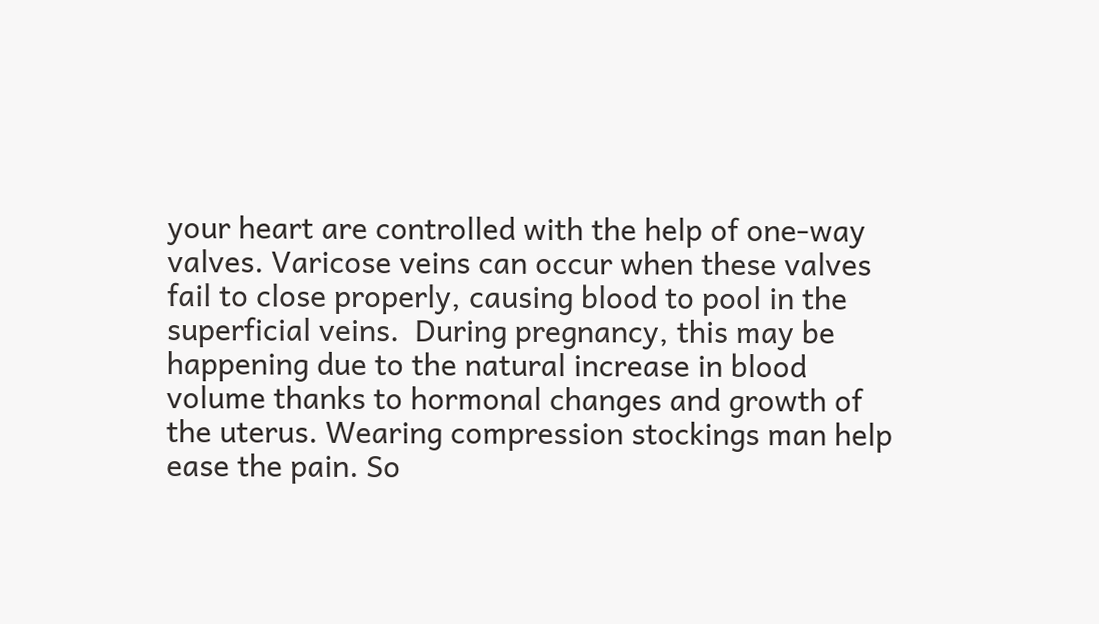your heart are controlled with the help of one-way valves. Varicose veins can occur when these valves fail to close properly, causing blood to pool in the superficial veins.  During pregnancy, this may be happening due to the natural increase in blood volume thanks to hormonal changes and growth of the uterus. Wearing compression stockings man help ease the pain. So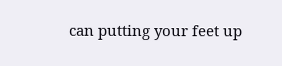can putting your feet up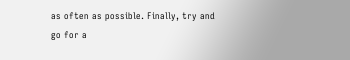as often as possible. Finally, try and go for a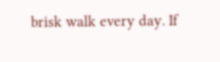brisk walk every day. If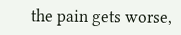the pain gets worse,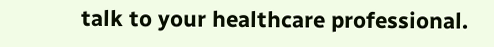talk to your healthcare professional.